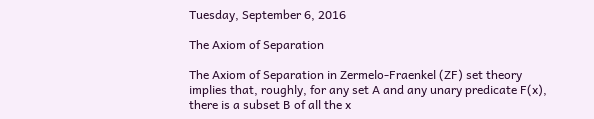Tuesday, September 6, 2016

The Axiom of Separation

The Axiom of Separation in Zermelo-Fraenkel (ZF) set theory implies that, roughly, for any set A and any unary predicate F(x), there is a subset B of all the x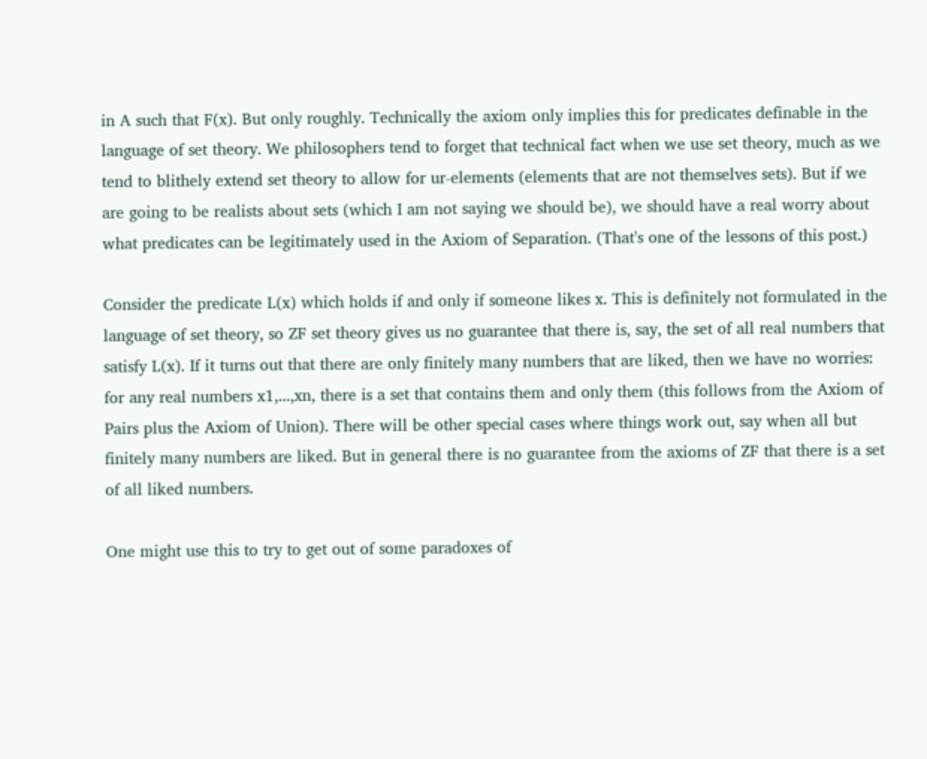in A such that F(x). But only roughly. Technically the axiom only implies this for predicates definable in the language of set theory. We philosophers tend to forget that technical fact when we use set theory, much as we tend to blithely extend set theory to allow for ur-elements (elements that are not themselves sets). But if we are going to be realists about sets (which I am not saying we should be), we should have a real worry about what predicates can be legitimately used in the Axiom of Separation. (That's one of the lessons of this post.)

Consider the predicate L(x) which holds if and only if someone likes x. This is definitely not formulated in the language of set theory, so ZF set theory gives us no guarantee that there is, say, the set of all real numbers that satisfy L(x). If it turns out that there are only finitely many numbers that are liked, then we have no worries: for any real numbers x1,...,xn, there is a set that contains them and only them (this follows from the Axiom of Pairs plus the Axiom of Union). There will be other special cases where things work out, say when all but finitely many numbers are liked. But in general there is no guarantee from the axioms of ZF that there is a set of all liked numbers.

One might use this to try to get out of some paradoxes of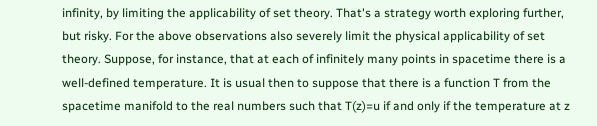infinity, by limiting the applicability of set theory. That's a strategy worth exploring further, but risky. For the above observations also severely limit the physical applicability of set theory. Suppose, for instance, that at each of infinitely many points in spacetime there is a well-defined temperature. It is usual then to suppose that there is a function T from the spacetime manifold to the real numbers such that T(z)=u if and only if the temperature at z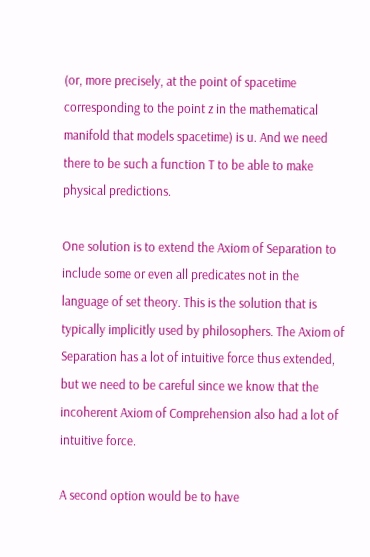(or, more precisely, at the point of spacetime corresponding to the point z in the mathematical manifold that models spacetime) is u. And we need there to be such a function T to be able to make physical predictions.

One solution is to extend the Axiom of Separation to include some or even all predicates not in the language of set theory. This is the solution that is typically implicitly used by philosophers. The Axiom of Separation has a lot of intuitive force thus extended, but we need to be careful since we know that the incoherent Axiom of Comprehension also had a lot of intuitive force.

A second option would be to have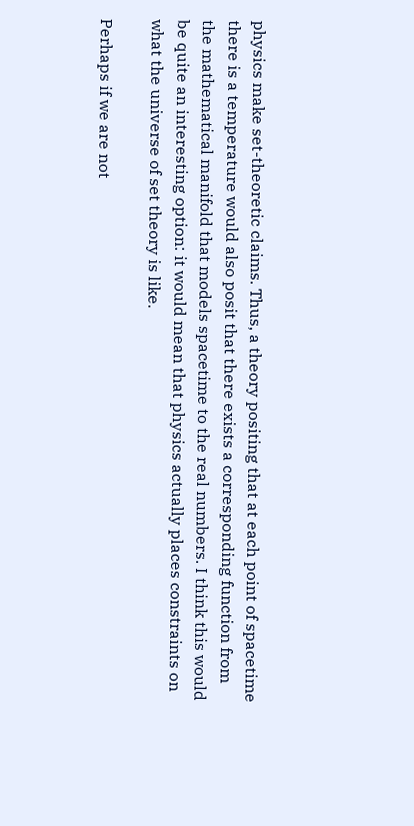physics make set-theoretic claims. Thus, a theory positing that at each point of spacetime there is a temperature would also posit that there exists a corresponding function from the mathematical manifold that models spacetime to the real numbers. I think this would be quite an interesting option: it would mean that physics actually places constraints on what the universe of set theory is like.

Perhaps if we are not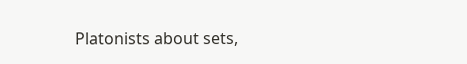Platonists about sets,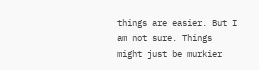things are easier. But I am not sure. Things might just be murkier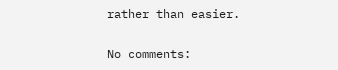rather than easier.

No comments: